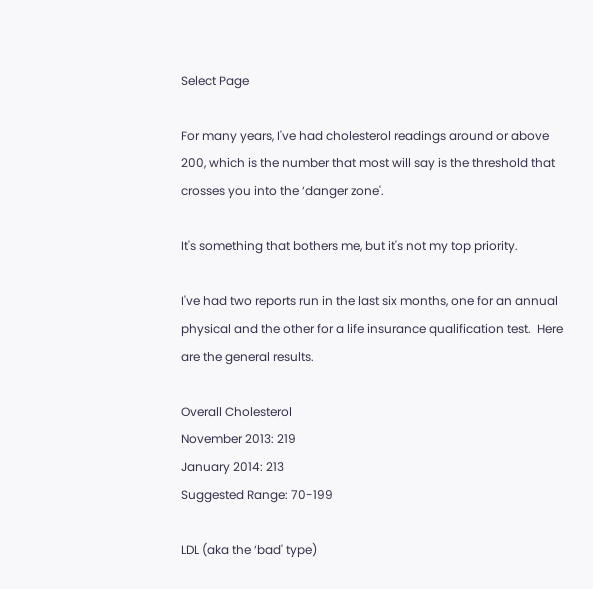Select Page

For many years, I've had cholesterol readings around or above 200, which is the number that most will say is the threshold that crosses you into the ‘danger zone'.

It's something that bothers me, but it's not my top priority.

I've had two reports run in the last six months, one for an annual physical and the other for a life insurance qualification test.  Here are the general results.

Overall Cholesterol
November 2013: 219
January 2014: 213
Suggested Range: 70-199

LDL (aka the ‘bad' type)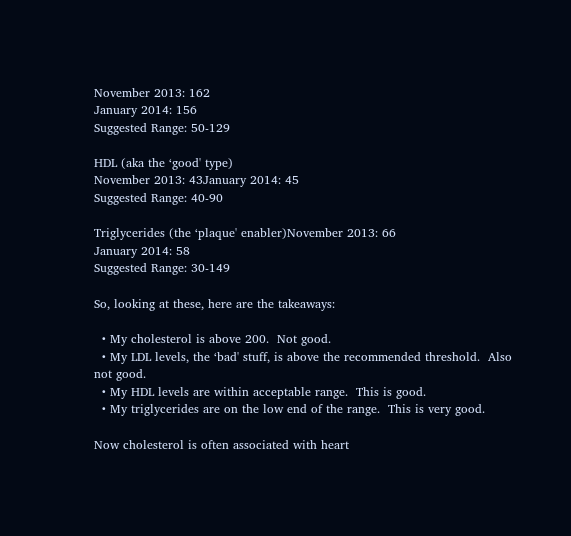November 2013: 162
January 2014: 156
Suggested Range: 50-129

HDL (aka the ‘good' type)
November 2013: 43January 2014: 45
Suggested Range: 40-90

Triglycerides (the ‘plaque' enabler)November 2013: 66
January 2014: 58
Suggested Range: 30-149

So, looking at these, here are the takeaways:

  • My cholesterol is above 200.  Not good.
  • My LDL levels, the ‘bad' stuff, is above the recommended threshold.  Also not good.
  • My HDL levels are within acceptable range.  This is good.
  • My triglycerides are on the low end of the range.  This is very good.

Now cholesterol is often associated with heart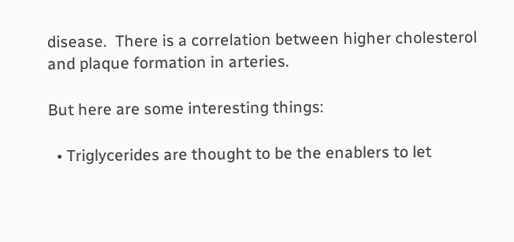disease.  There is a correlation between higher cholesterol and plaque formation in arteries.

But here are some interesting things:

  • Triglycerides are thought to be the enablers to let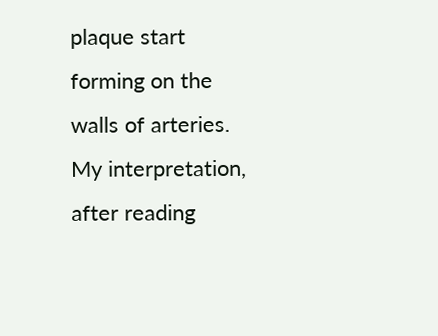plaque start forming on the walls of arteries.  My interpretation, after reading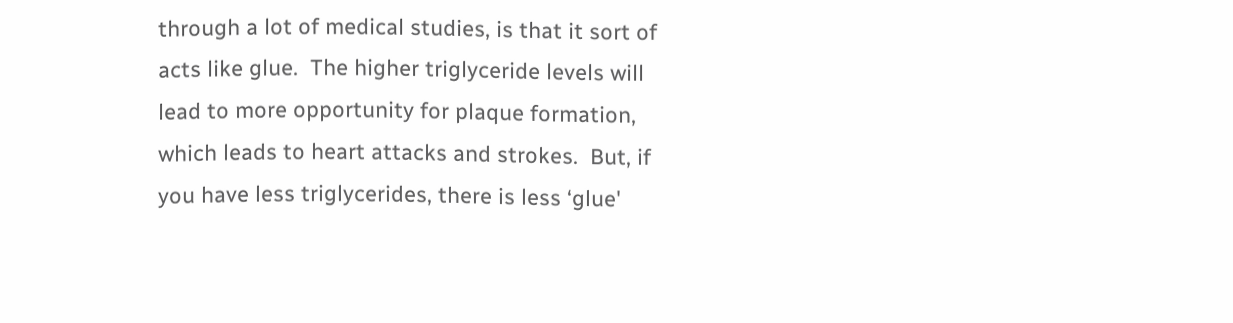through a lot of medical studies, is that it sort of acts like glue.  The higher triglyceride levels will lead to more opportunity for plaque formation, which leads to heart attacks and strokes.  But, if you have less triglycerides, there is less ‘glue'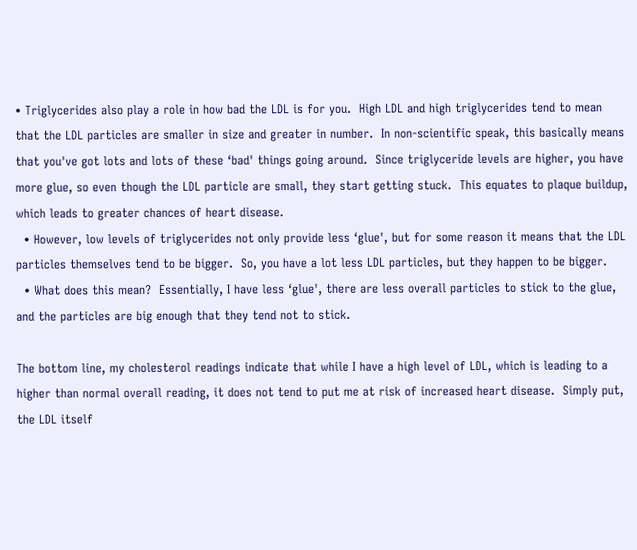• Triglycerides also play a role in how bad the LDL is for you.  High LDL and high triglycerides tend to mean that the LDL particles are smaller in size and greater in number.  In non-scientific speak, this basically means that you've got lots and lots of these ‘bad' things going around.  Since triglyceride levels are higher, you have more glue, so even though the LDL particle are small, they start getting stuck.  This equates to plaque buildup, which leads to greater chances of heart disease.
  • However, low levels of triglycerides not only provide less ‘glue', but for some reason it means that the LDL particles themselves tend to be bigger.  So, you have a lot less LDL particles, but they happen to be bigger.
  • What does this mean?  Essentially, I have less ‘glue', there are less overall particles to stick to the glue, and the particles are big enough that they tend not to stick.

The bottom line, my cholesterol readings indicate that while I have a high level of LDL, which is leading to a higher than normal overall reading, it does not tend to put me at risk of increased heart disease.  Simply put, the LDL itself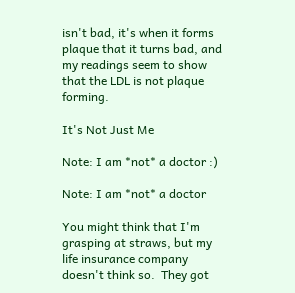isn't bad, it's when it forms plaque that it turns bad, and my readings seem to show that the LDL is not plaque forming.

It's Not Just Me

Note: I am *not* a doctor :)

Note: I am *not* a doctor

You might think that I'm grasping at straws, but my life insurance company doesn't think so.  They got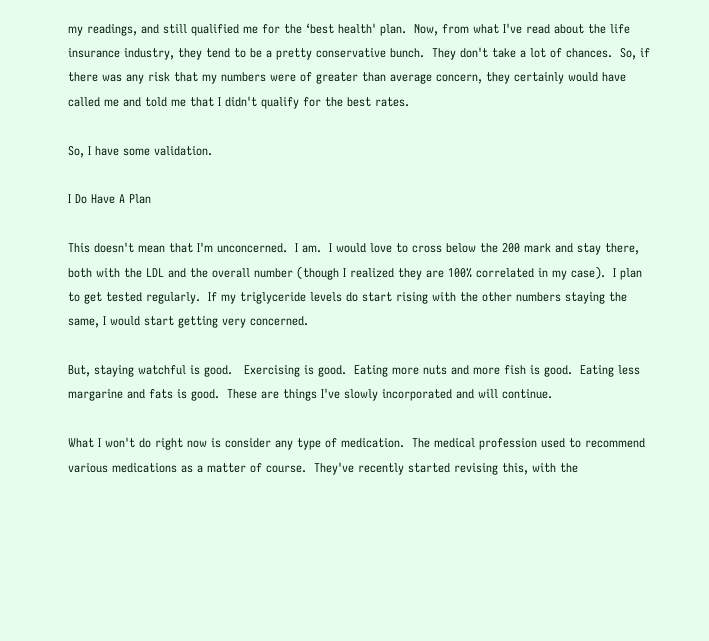my readings, and still qualified me for the ‘best health' plan.  Now, from what I've read about the life insurance industry, they tend to be a pretty conservative bunch.  They don't take a lot of chances.  So, if there was any risk that my numbers were of greater than average concern, they certainly would have called me and told me that I didn't qualify for the best rates.

So, I have some validation.

I Do Have A Plan

This doesn't mean that I'm unconcerned.  I am.  I would love to cross below the 200 mark and stay there, both with the LDL and the overall number (though I realized they are 100% correlated in my case).  I plan to get tested regularly.  If my triglyceride levels do start rising with the other numbers staying the same, I would start getting very concerned.

But, staying watchful is good.   Exercising is good.  Eating more nuts and more fish is good.  Eating less margarine and fats is good.  These are things I've slowly incorporated and will continue.

What I won't do right now is consider any type of medication.  The medical profession used to recommend various medications as a matter of course.  They've recently started revising this, with the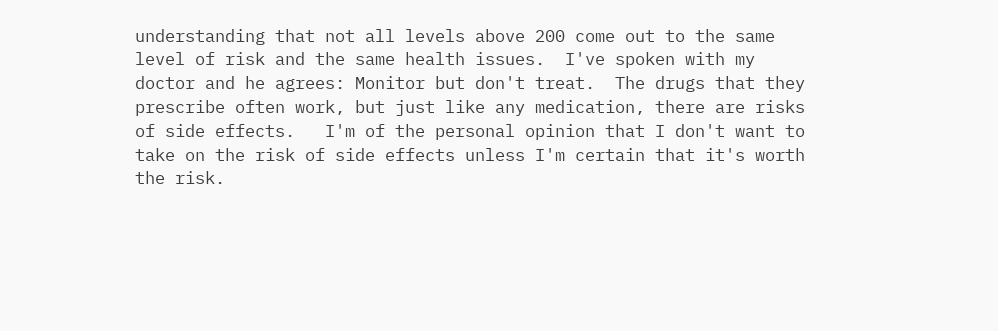understanding that not all levels above 200 come out to the same level of risk and the same health issues.  I've spoken with my doctor and he agrees: Monitor but don't treat.  The drugs that they prescribe often work, but just like any medication, there are risks of side effects.   I'm of the personal opinion that I don't want to take on the risk of side effects unless I'm certain that it's worth the risk.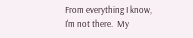From everything I know, I'm not there.  My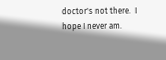doctor's not there.  I hope I never am.